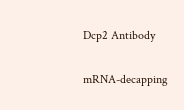Dcp2 Antibody

mRNA-decapping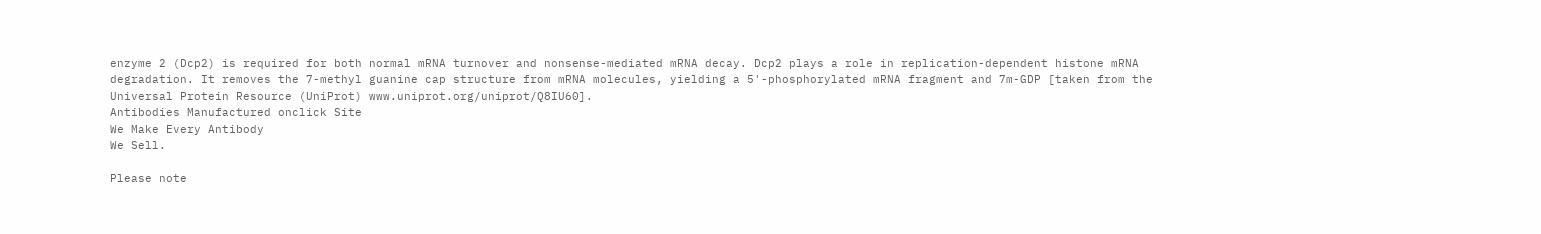enzyme 2 (Dcp2) is required for both normal mRNA turnover and nonsense-mediated mRNA decay. Dcp2 plays a role in replication-dependent histone mRNA degradation. It removes the 7-methyl guanine cap structure from mRNA molecules, yielding a 5'-phosphorylated mRNA fragment and 7m-GDP [taken from the Universal Protein Resource (UniProt) www.uniprot.org/uniprot/Q8IU60].
Antibodies Manufactured onclick Site
We Make Every Antibody
We Sell.

Please note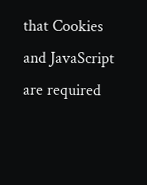that Cookies and JavaScript are required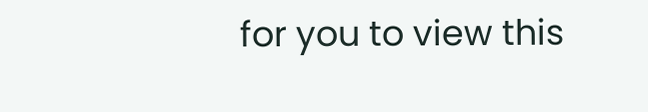for you to view this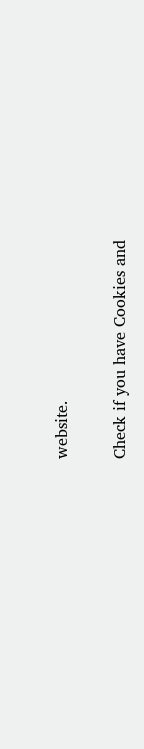website.

Check if you have Cookies and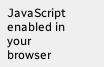JavaScript enabled in your browser